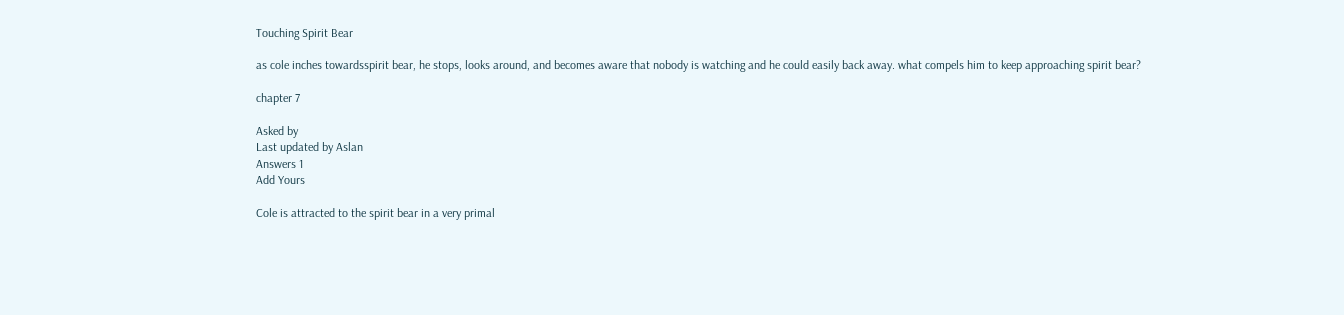Touching Spirit Bear

as cole inches towardsspirit bear, he stops, looks around, and becomes aware that nobody is watching and he could easily back away. what compels him to keep approaching spirit bear?

chapter 7

Asked by
Last updated by Aslan
Answers 1
Add Yours

Cole is attracted to the spirit bear in a very primal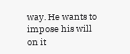way. He wants to impose his will on it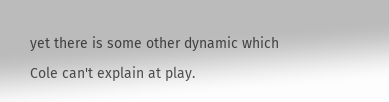yet there is some other dynamic which Cole can't explain at play.